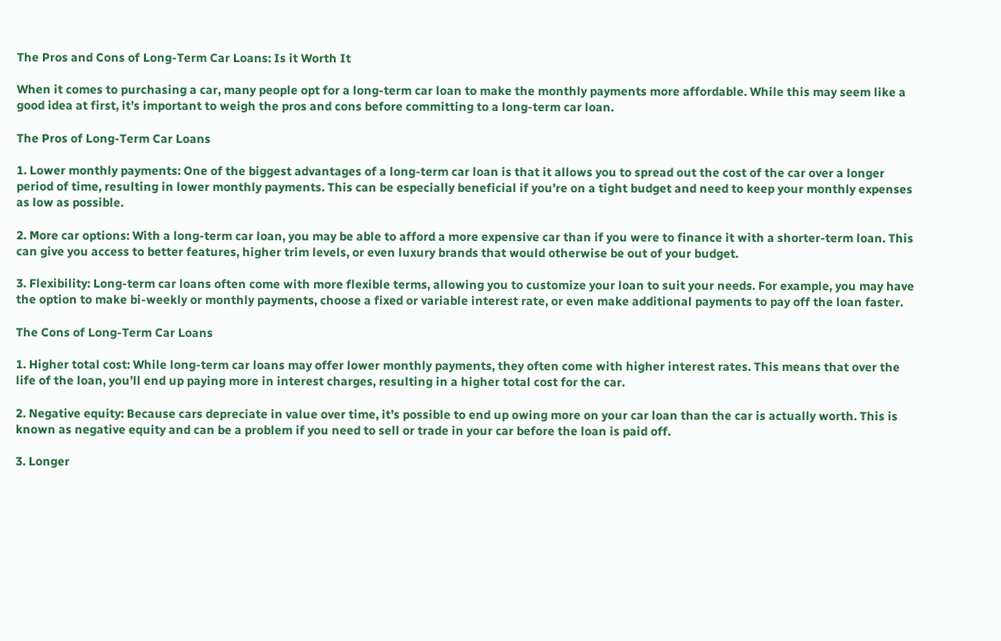The Pros and Cons of Long-Term Car Loans: Is it Worth It

When it comes to purchasing a car, many people opt for a long-term car loan to make the monthly payments more affordable. While this may seem like a good idea at first, it’s important to weigh the pros and cons before committing to a long-term car loan.

The Pros of Long-Term Car Loans

1. Lower monthly payments: One of the biggest advantages of a long-term car loan is that it allows you to spread out the cost of the car over a longer period of time, resulting in lower monthly payments. This can be especially beneficial if you’re on a tight budget and need to keep your monthly expenses as low as possible.

2. More car options: With a long-term car loan, you may be able to afford a more expensive car than if you were to finance it with a shorter-term loan. This can give you access to better features, higher trim levels, or even luxury brands that would otherwise be out of your budget.

3. Flexibility: Long-term car loans often come with more flexible terms, allowing you to customize your loan to suit your needs. For example, you may have the option to make bi-weekly or monthly payments, choose a fixed or variable interest rate, or even make additional payments to pay off the loan faster.

The Cons of Long-Term Car Loans

1. Higher total cost: While long-term car loans may offer lower monthly payments, they often come with higher interest rates. This means that over the life of the loan, you’ll end up paying more in interest charges, resulting in a higher total cost for the car.

2. Negative equity: Because cars depreciate in value over time, it’s possible to end up owing more on your car loan than the car is actually worth. This is known as negative equity and can be a problem if you need to sell or trade in your car before the loan is paid off.

3. Longer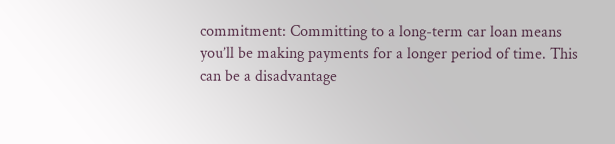commitment: Committing to a long-term car loan means you’ll be making payments for a longer period of time. This can be a disadvantage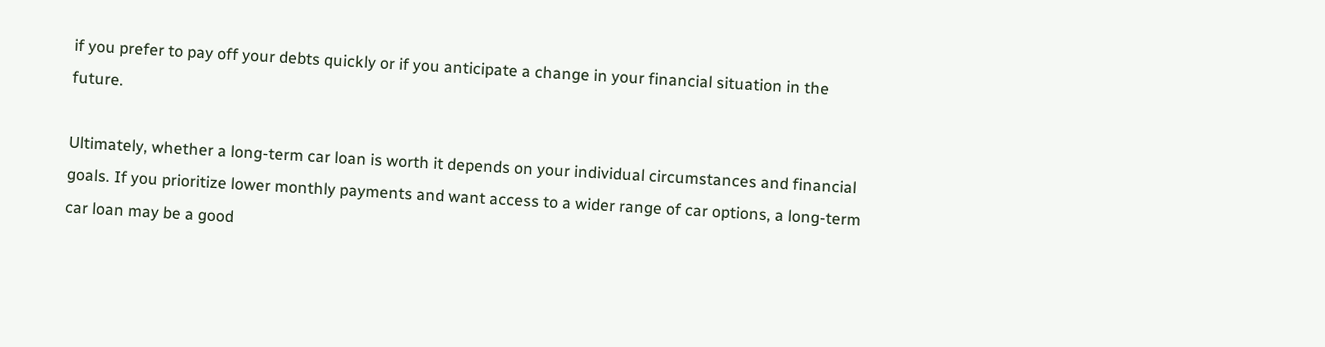if you prefer to pay off your debts quickly or if you anticipate a change in your financial situation in the future.

Ultimately, whether a long-term car loan is worth it depends on your individual circumstances and financial goals. If you prioritize lower monthly payments and want access to a wider range of car options, a long-term car loan may be a good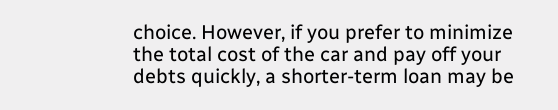choice. However, if you prefer to minimize the total cost of the car and pay off your debts quickly, a shorter-term loan may be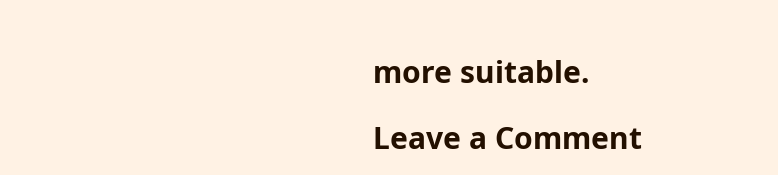more suitable.

Leave a Comment